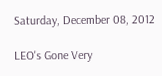Saturday, December 08, 2012

LEO's Gone Very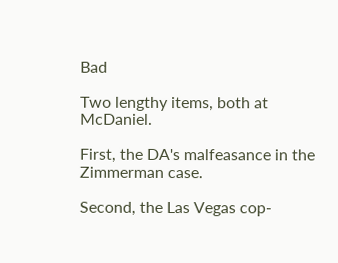Bad

Two lengthy items, both at McDaniel.

First, the DA's malfeasance in the Zimmerman case.

Second, the Las Vegas cop-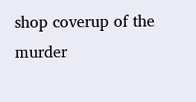shop coverup of the murder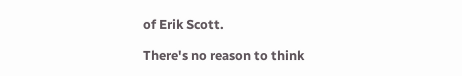of Erik Scott.

There's no reason to think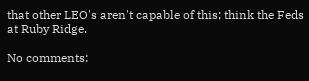that other LEO's aren't capable of this; think the Feds at Ruby Ridge.

No comments: